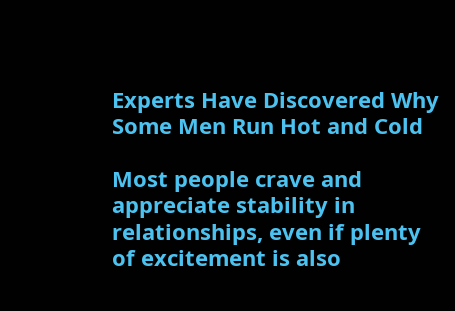Experts Have Discovered Why Some Men Run Hot and Cold

Most people crave and appreciate stability in relationships, even if plenty of excitement is also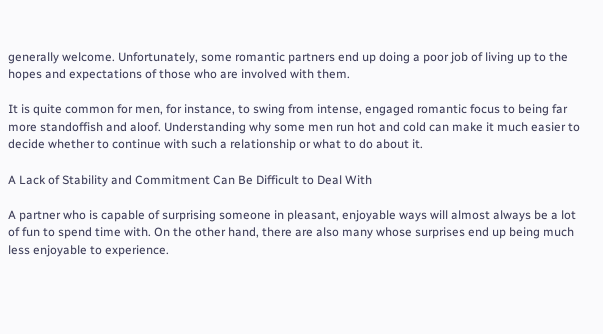generally welcome. Unfortunately, some romantic partners end up doing a poor job of living up to the hopes and expectations of those who are involved with them.

It is quite common for men, for instance, to swing from intense, engaged romantic focus to being far more standoffish and aloof. Understanding why some men run hot and cold can make it much easier to decide whether to continue with such a relationship or what to do about it.

A Lack of Stability and Commitment Can Be Difficult to Deal With

A partner who is capable of surprising someone in pleasant, enjoyable ways will almost always be a lot of fun to spend time with. On the other hand, there are also many whose surprises end up being much less enjoyable to experience.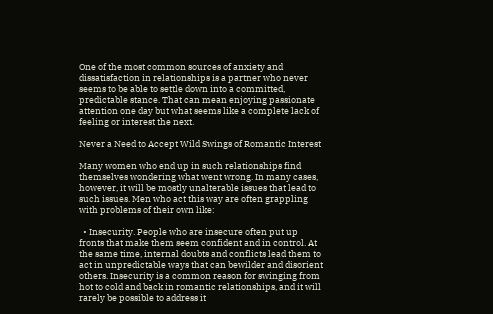One of the most common sources of anxiety and dissatisfaction in relationships is a partner who never seems to be able to settle down into a committed, predictable stance. That can mean enjoying passionate attention one day but what seems like a complete lack of feeling or interest the next.

Never a Need to Accept Wild Swings of Romantic Interest

Many women who end up in such relationships find themselves wondering what went wrong. In many cases, however, it will be mostly unalterable issues that lead to such issues. Men who act this way are often grappling with problems of their own like:

  • Insecurity. People who are insecure often put up fronts that make them seem confident and in control. At the same time, internal doubts and conflicts lead them to act in unpredictable ways that can bewilder and disorient others. Insecurity is a common reason for swinging from hot to cold and back in romantic relationships, and it will rarely be possible to address it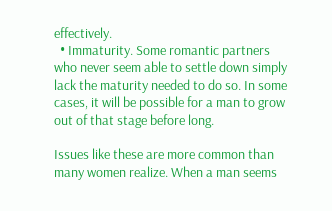effectively.
  • Immaturity. Some romantic partners who never seem able to settle down simply lack the maturity needed to do so. In some cases, it will be possible for a man to grow out of that stage before long.

Issues like these are more common than many women realize. When a man seems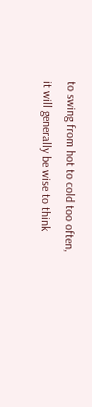to swing from hot to cold too often, it will generally be wise to think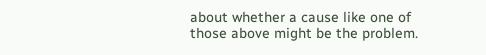about whether a cause like one of those above might be the problem.